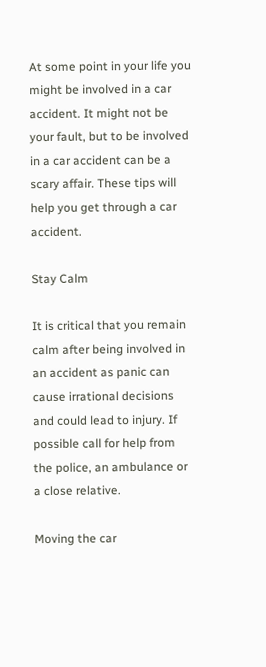At some point in your life you might be involved in a car accident. It might not be your fault, but to be involved in a car accident can be a scary affair. These tips will help you get through a car accident.

Stay Calm

It is critical that you remain calm after being involved in an accident as panic can cause irrational decisions and could lead to injury. If possible call for help from the police, an ambulance or a close relative.

Moving the car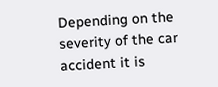Depending on the severity of the car accident it is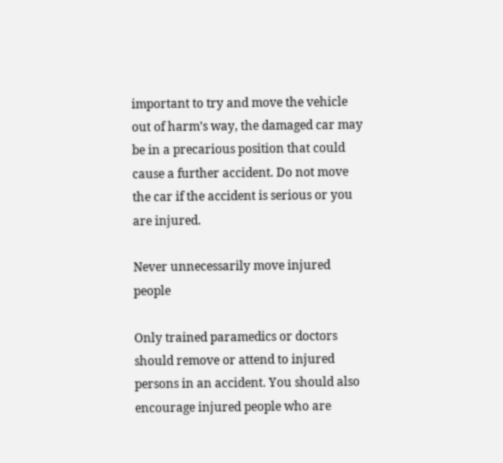important to try and move the vehicle out of harm’s way, the damaged car may be in a precarious position that could cause a further accident. Do not move the car if the accident is serious or you are injured.

Never unnecessarily move injured people

Only trained paramedics or doctors should remove or attend to injured persons in an accident. You should also encourage injured people who are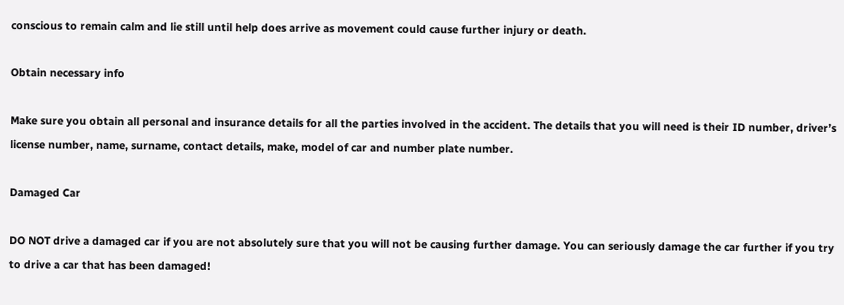conscious to remain calm and lie still until help does arrive as movement could cause further injury or death.

Obtain necessary info

Make sure you obtain all personal and insurance details for all the parties involved in the accident. The details that you will need is their ID number, driver’s license number, name, surname, contact details, make, model of car and number plate number.

Damaged Car

DO NOT drive a damaged car if you are not absolutely sure that you will not be causing further damage. You can seriously damage the car further if you try to drive a car that has been damaged!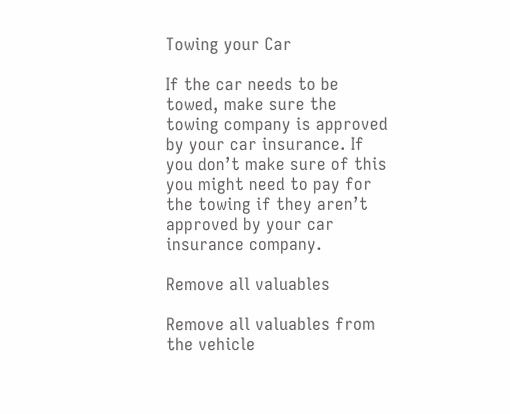Towing your Car

If the car needs to be towed, make sure the towing company is approved by your car insurance. If you don’t make sure of this you might need to pay for the towing if they aren’t approved by your car insurance company.

Remove all valuables

Remove all valuables from the vehicle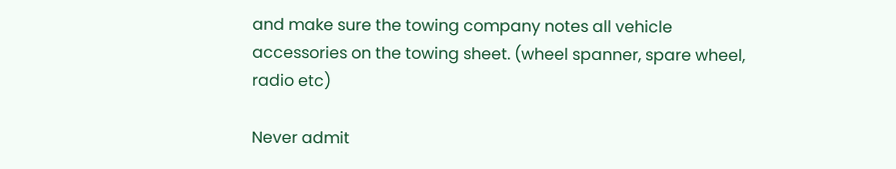and make sure the towing company notes all vehicle accessories on the towing sheet. (wheel spanner, spare wheel, radio etc)

Never admit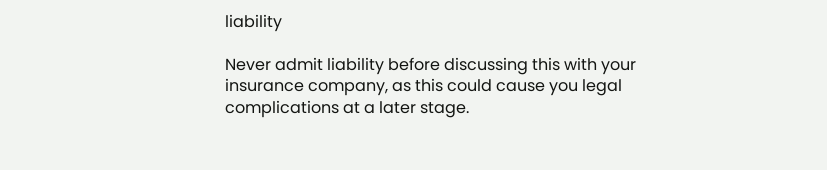liability

Never admit liability before discussing this with your insurance company, as this could cause you legal complications at a later stage.